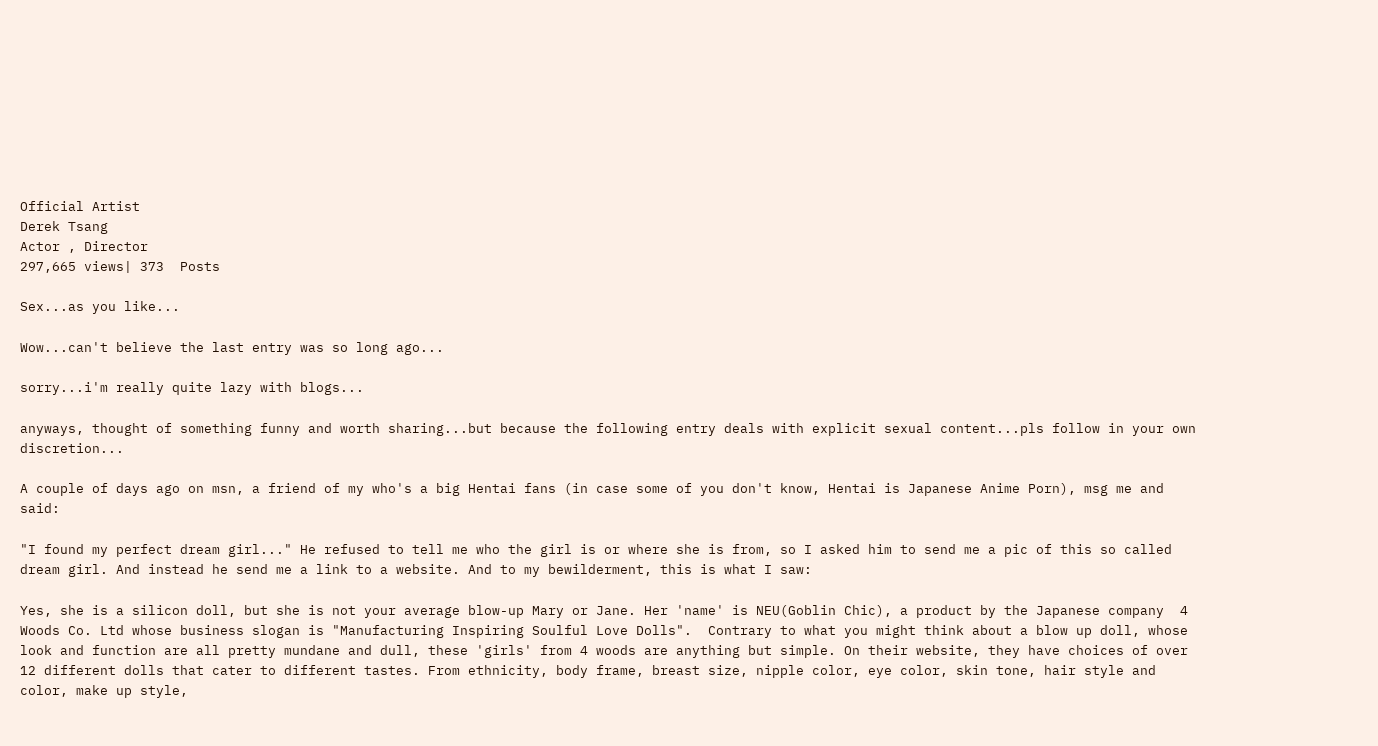Official Artist
Derek Tsang
Actor , Director
297,665 views| 373  Posts

Sex...as you like...

Wow...can't believe the last entry was so long ago...

sorry...i'm really quite lazy with blogs...

anyways, thought of something funny and worth sharing...but because the following entry deals with explicit sexual content...pls follow in your own discretion...

A couple of days ago on msn, a friend of my who's a big Hentai fans (in case some of you don't know, Hentai is Japanese Anime Porn), msg me and said:

"I found my perfect dream girl..." He refused to tell me who the girl is or where she is from, so I asked him to send me a pic of this so called dream girl. And instead he send me a link to a website. And to my bewilderment, this is what I saw:

Yes, she is a silicon doll, but she is not your average blow-up Mary or Jane. Her 'name' is NEU(Goblin Chic), a product by the Japanese company  4 Woods Co. Ltd whose business slogan is "Manufacturing Inspiring Soulful Love Dolls".  Contrary to what you might think about a blow up doll, whose look and function are all pretty mundane and dull, these 'girls' from 4 woods are anything but simple. On their website, they have choices of over 12 different dolls that cater to different tastes. From ethnicity, body frame, breast size, nipple color, eye color, skin tone, hair style and color, make up style,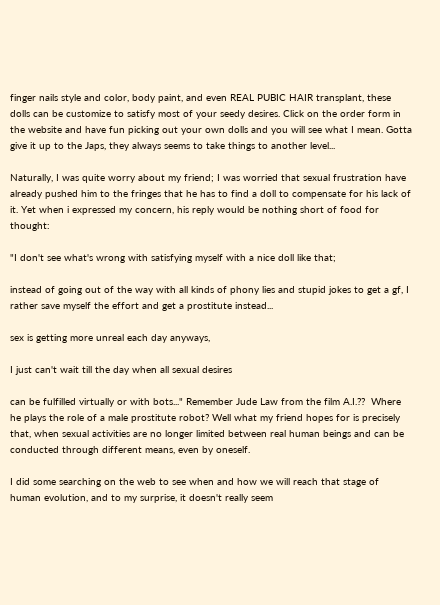finger nails style and color, body paint, and even REAL PUBIC HAIR transplant, these dolls can be customize to satisfy most of your seedy desires. Click on the order form in the website and have fun picking out your own dolls and you will see what I mean. Gotta give it up to the Japs, they always seems to take things to another level...

Naturally, I was quite worry about my friend; I was worried that sexual frustration have already pushed him to the fringes that he has to find a doll to compensate for his lack of it. Yet when i expressed my concern, his reply would be nothing short of food for thought:

"I don't see what's wrong with satisfying myself with a nice doll like that;

instead of going out of the way with all kinds of phony lies and stupid jokes to get a gf, I rather save myself the effort and get a prostitute instead...

sex is getting more unreal each day anyways,

I just can't wait till the day when all sexual desires

can be fulfilled virtually or with bots..." Remember Jude Law from the film A.I.??  Where he plays the role of a male prostitute robot? Well what my friend hopes for is precisely that, when sexual activities are no longer limited between real human beings and can be conducted through different means, even by oneself.

I did some searching on the web to see when and how we will reach that stage of human evolution, and to my surprise, it doesn't really seem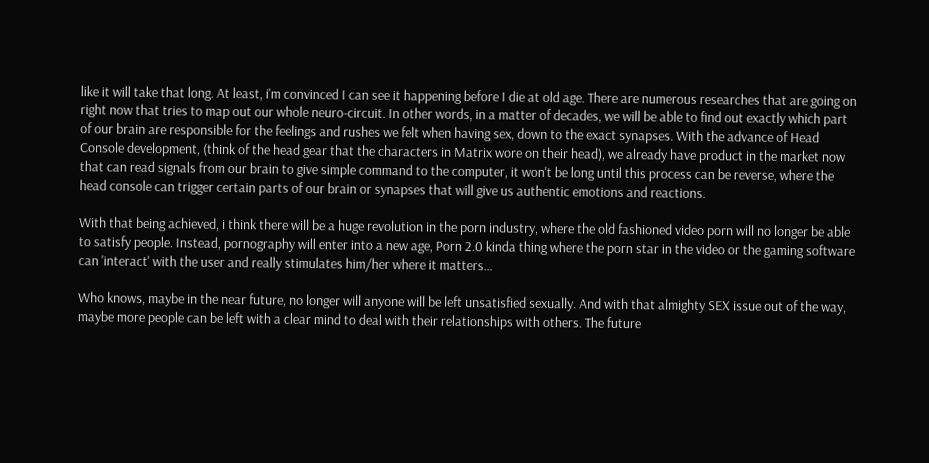like it will take that long. At least, i'm convinced I can see it happening before I die at old age. There are numerous researches that are going on right now that tries to map out our whole neuro-circuit. In other words, in a matter of decades, we will be able to find out exactly which part of our brain are responsible for the feelings and rushes we felt when having sex, down to the exact synapses. With the advance of Head Console development, (think of the head gear that the characters in Matrix wore on their head), we already have product in the market now that can read signals from our brain to give simple command to the computer, it won't be long until this process can be reverse, where the head console can trigger certain parts of our brain or synapses that will give us authentic emotions and reactions.

With that being achieved, i think there will be a huge revolution in the porn industry, where the old fashioned video porn will no longer be able to satisfy people. Instead, pornography will enter into a new age, Porn 2.0 kinda thing where the porn star in the video or the gaming software can 'interact' with the user and really stimulates him/her where it matters...

Who knows, maybe in the near future, no longer will anyone will be left unsatisfied sexually. And with that almighty SEX issue out of the way, maybe more people can be left with a clear mind to deal with their relationships with others. The future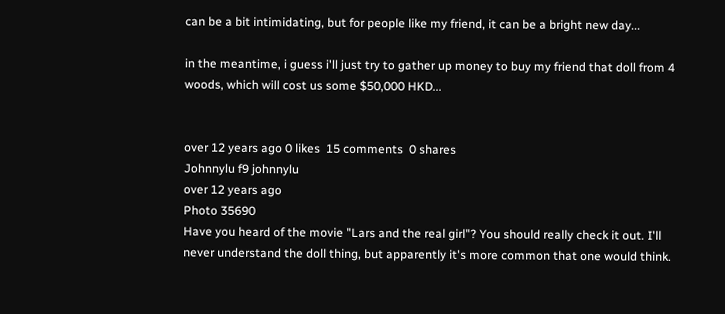can be a bit intimidating, but for people like my friend, it can be a bright new day...

in the meantime, i guess i'll just try to gather up money to buy my friend that doll from 4 woods, which will cost us some $50,000 HKD...


over 12 years ago 0 likes  15 comments  0 shares
Johnnylu f9 johnnylu
over 12 years ago
Photo 35690
Have you heard of the movie "Lars and the real girl"? You should really check it out. I'll never understand the doll thing, but apparently it's more common that one would think.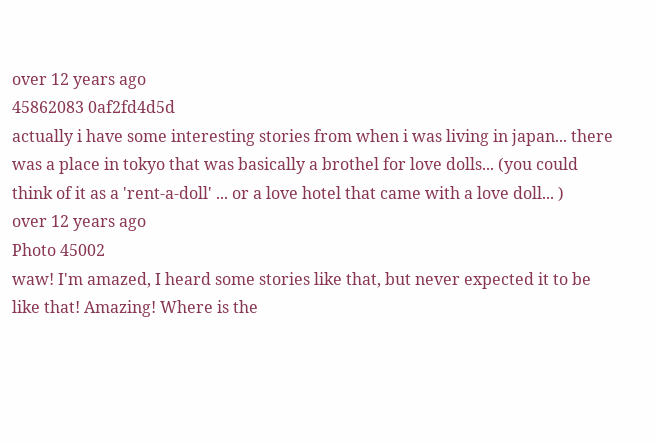over 12 years ago
45862083 0af2fd4d5d
actually i have some interesting stories from when i was living in japan... there was a place in tokyo that was basically a brothel for love dolls... (you could think of it as a 'rent-a-doll' ... or a love hotel that came with a love doll... )
over 12 years ago
Photo 45002
waw! I'm amazed, I heard some stories like that, but never expected it to be like that! Amazing! Where is the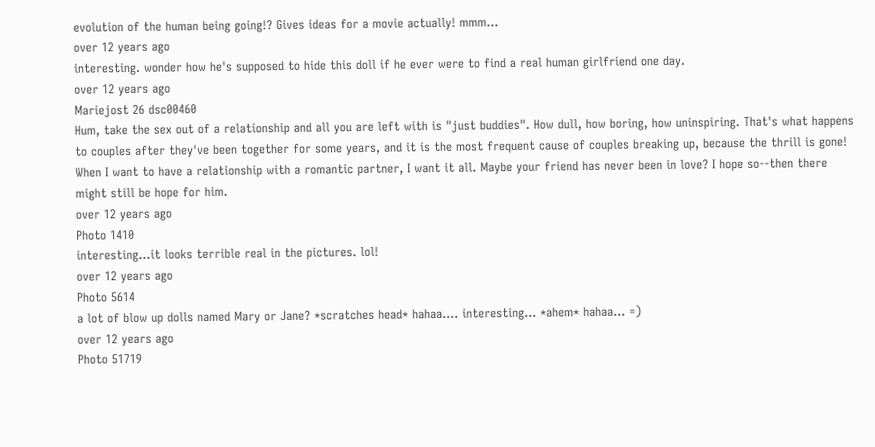evolution of the human being going!? Gives ideas for a movie actually! mmm...
over 12 years ago
interesting. wonder how he's supposed to hide this doll if he ever were to find a real human girlfriend one day.
over 12 years ago
Mariejost 26 dsc00460
Hum, take the sex out of a relationship and all you are left with is "just buddies". How dull, how boring, how uninspiring. That's what happens to couples after they've been together for some years, and it is the most frequent cause of couples breaking up, because the thrill is gone! When I want to have a relationship with a romantic partner, I want it all. Maybe your friend has never been in love? I hope so--then there might still be hope for him.
over 12 years ago
Photo 1410
interesting...it looks terrible real in the pictures. lol!
over 12 years ago
Photo 5614
a lot of blow up dolls named Mary or Jane? *scratches head* hahaa.... interesting... *ahem* hahaa... =)
over 12 years ago
Photo 51719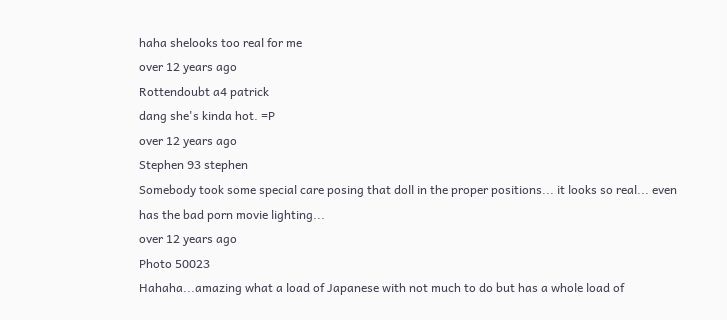haha shelooks too real for me
over 12 years ago
Rottendoubt a4 patrick
dang she's kinda hot. =P
over 12 years ago
Stephen 93 stephen
Somebody took some special care posing that doll in the proper positions... it looks so real... even has the bad porn movie lighting...
over 12 years ago
Photo 50023
Hahaha...amazing what a load of Japanese with not much to do but has a whole load of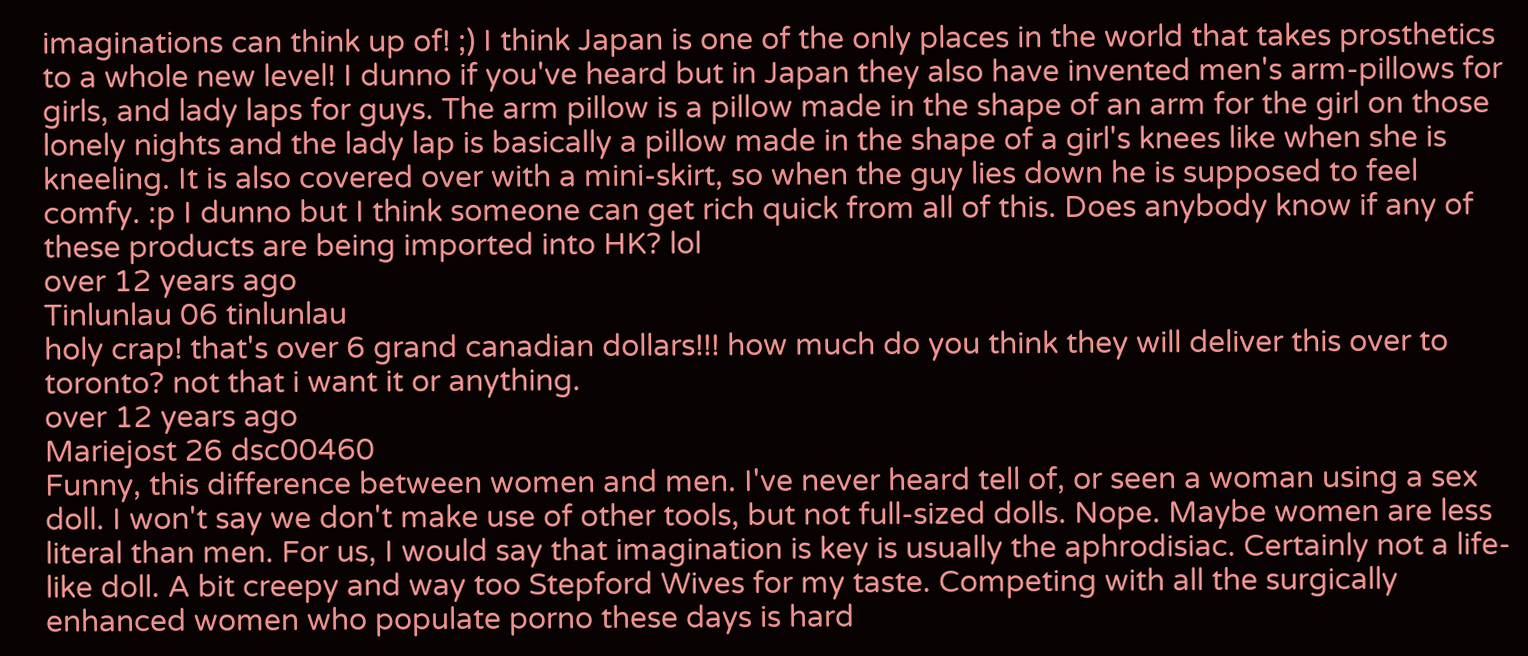imaginations can think up of! ;) I think Japan is one of the only places in the world that takes prosthetics to a whole new level! I dunno if you've heard but in Japan they also have invented men's arm-pillows for girls, and lady laps for guys. The arm pillow is a pillow made in the shape of an arm for the girl on those lonely nights and the lady lap is basically a pillow made in the shape of a girl's knees like when she is kneeling. It is also covered over with a mini-skirt, so when the guy lies down he is supposed to feel comfy. :p I dunno but I think someone can get rich quick from all of this. Does anybody know if any of these products are being imported into HK? lol
over 12 years ago
Tinlunlau 06 tinlunlau
holy crap! that's over 6 grand canadian dollars!!! how much do you think they will deliver this over to toronto? not that i want it or anything.
over 12 years ago
Mariejost 26 dsc00460
Funny, this difference between women and men. I've never heard tell of, or seen a woman using a sex doll. I won't say we don't make use of other tools, but not full-sized dolls. Nope. Maybe women are less literal than men. For us, I would say that imagination is key is usually the aphrodisiac. Certainly not a life-like doll. A bit creepy and way too Stepford Wives for my taste. Competing with all the surgically enhanced women who populate porno these days is hard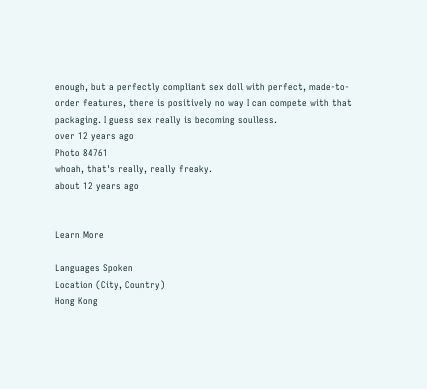enough, but a perfectly compliant sex doll with perfect, made-to-order features, there is positively no way I can compete with that packaging. I guess sex really is becoming soulless.
over 12 years ago
Photo 84761
whoah, that's really, really freaky.
about 12 years ago


Learn More

Languages Spoken
Location (City, Country)
Hong Kong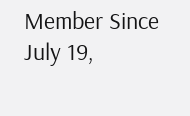Member Since
July 19,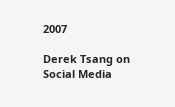2007

Derek Tsang on Social Media